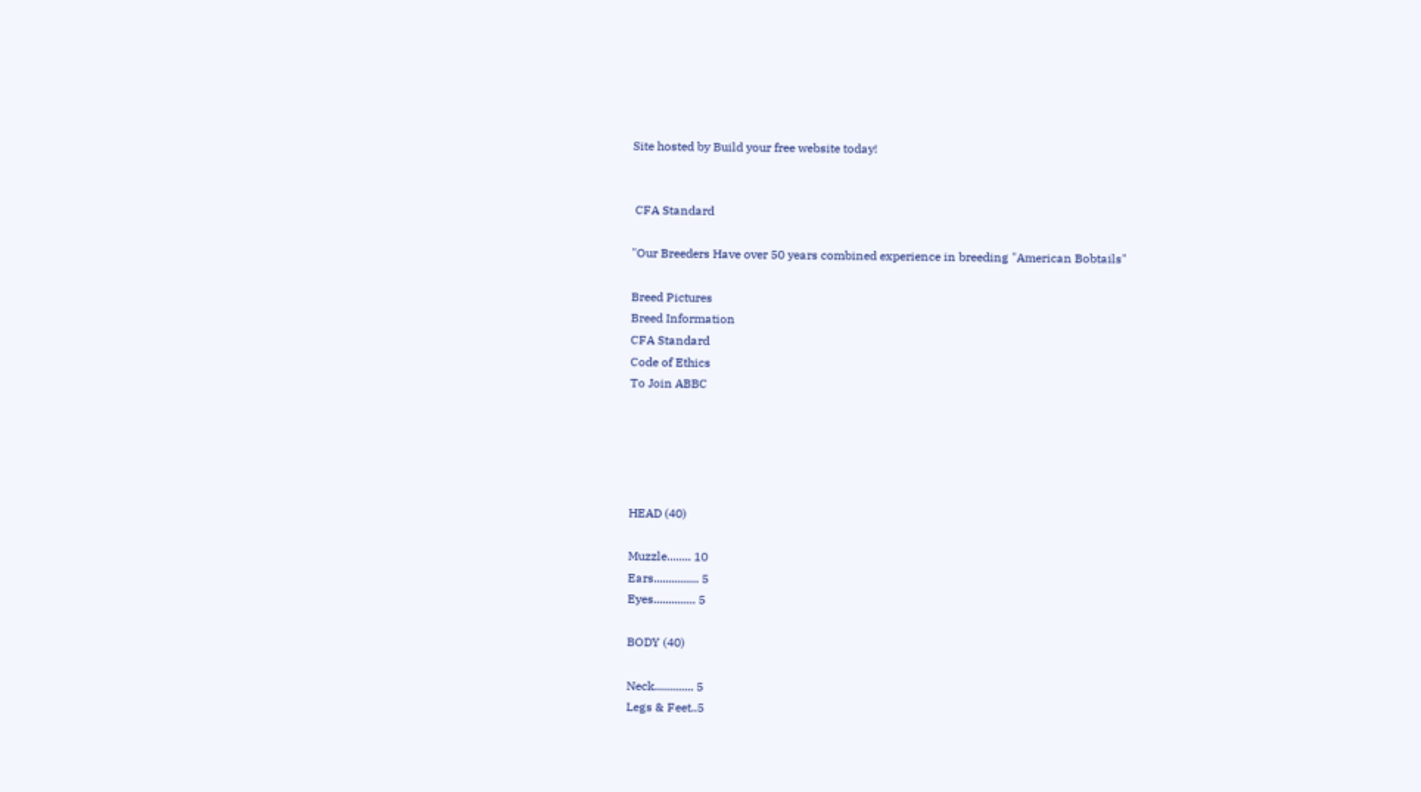Site hosted by Build your free website today!


 CFA Standard

"Our Breeders Have over 50 years combined experience in breeding "American Bobtails"

Breed Pictures
Breed Information
CFA Standard
Code of Ethics
To Join ABBC





HEAD (40)

Muzzle........ 10
Ears............... 5
Eyes.............. 5

BODY (40)

Neck............. 5
Legs & Feet..5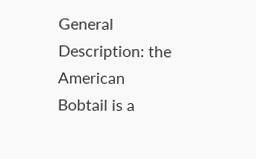General Description: the American Bobtail is a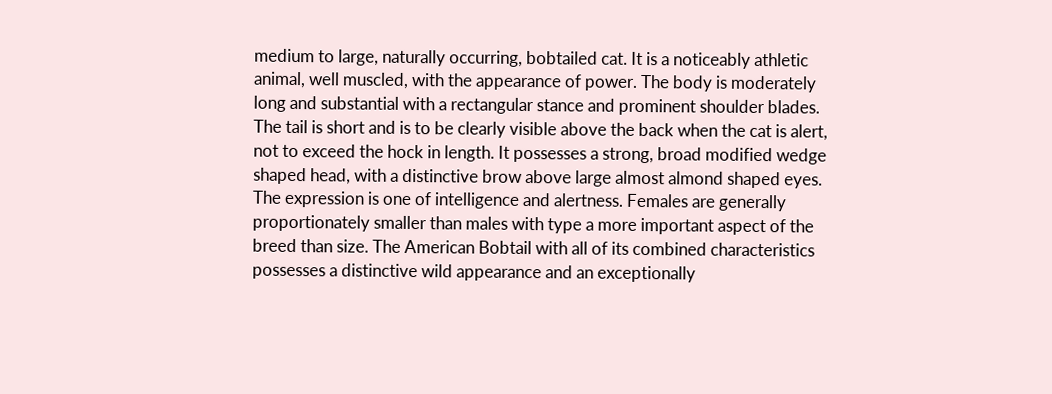medium to large, naturally occurring, bobtailed cat. It is a noticeably athletic animal, well muscled, with the appearance of power. The body is moderately long and substantial with a rectangular stance and prominent shoulder blades. The tail is short and is to be clearly visible above the back when the cat is alert, not to exceed the hock in length. It possesses a strong, broad modified wedge shaped head, with a distinctive brow above large almost almond shaped eyes. The expression is one of intelligence and alertness. Females are generally proportionately smaller than males with type a more important aspect of the breed than size. The American Bobtail with all of its combined characteristics possesses a distinctive wild appearance and an exceptionally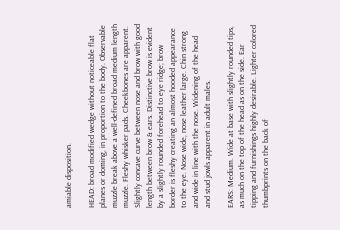amiable disposition.

HEAD: broad modified wedge without noticeable flat planes or doming, in proportion to the body. Observable muzzle break above a well-defined broad medium length muzzle. Fleshy whisker pads. Cheekbones are apparent. Slightly concave curve between nose and brow with good length between brow & ears. Distinctive brow is evident by a slightly rounded forehead to eye ridge; brow border is fleshy creating an almost hooded appearance to the eye. Nose wide, nose leather large. Chin strong and wide in line with the nose. Widening of the head and stud jowls apparent in adult males.

EARS: Medium. Wide at base with slightly rounded tips, as much on the top of the head as on the side. Ear tipping and furnishings highly desirable. Lighter colored thumbprints on the back of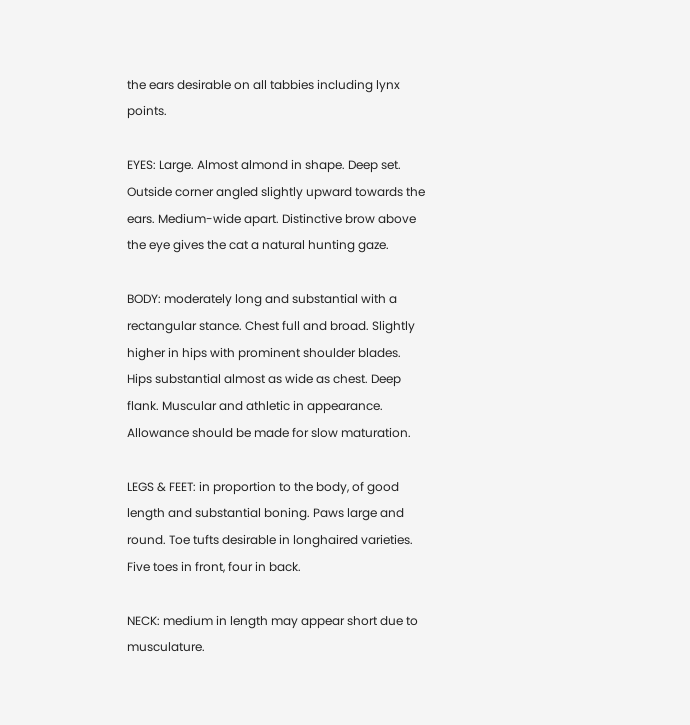the ears desirable on all tabbies including lynx points.

EYES: Large. Almost almond in shape. Deep set. Outside corner angled slightly upward towards the ears. Medium-wide apart. Distinctive brow above the eye gives the cat a natural hunting gaze.

BODY: moderately long and substantial with a rectangular stance. Chest full and broad. Slightly higher in hips with prominent shoulder blades. Hips substantial almost as wide as chest. Deep flank. Muscular and athletic in appearance. Allowance should be made for slow maturation.

LEGS & FEET: in proportion to the body, of good length and substantial boning. Paws large and round. Toe tufts desirable in longhaired varieties. Five toes in front, four in back.

NECK: medium in length may appear short due to musculature.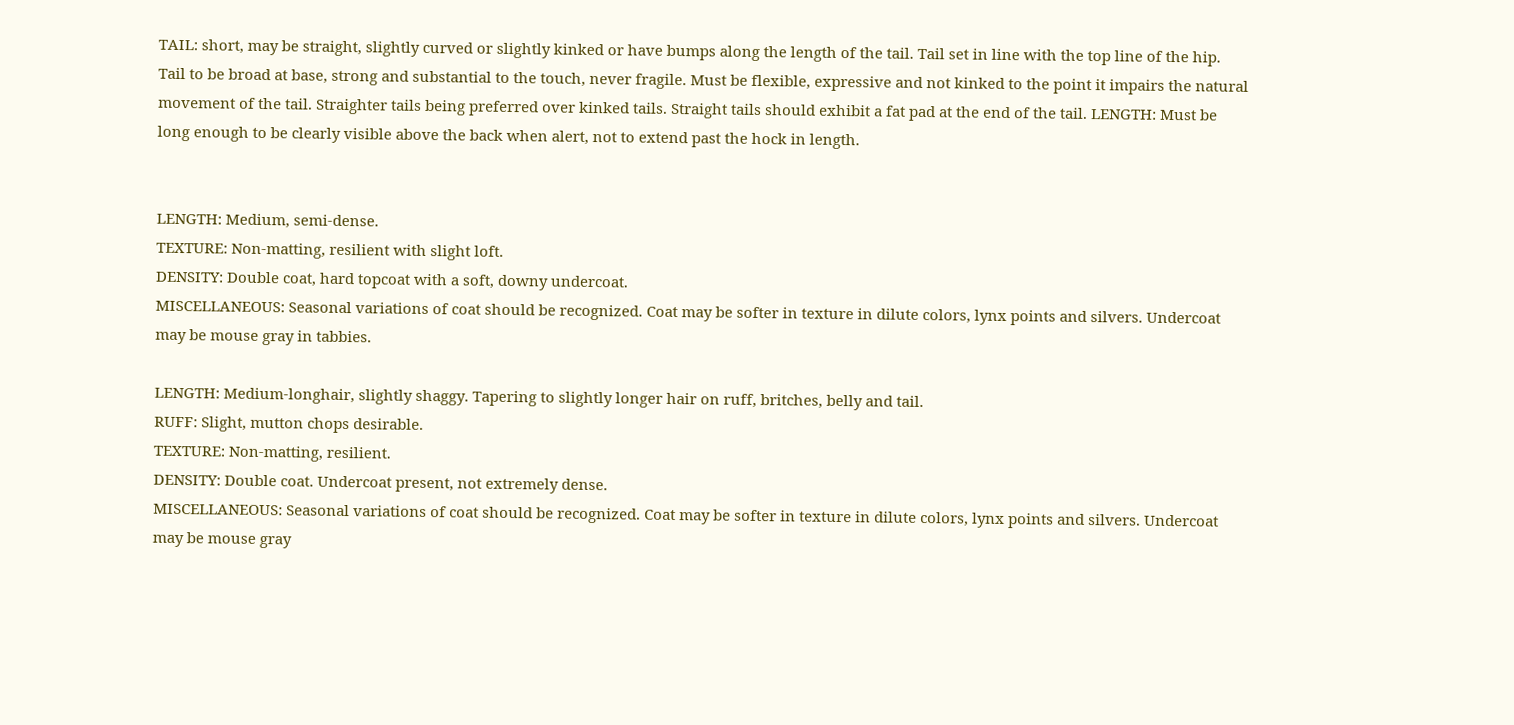TAIL: short, may be straight, slightly curved or slightly kinked or have bumps along the length of the tail. Tail set in line with the top line of the hip. Tail to be broad at base, strong and substantial to the touch, never fragile. Must be flexible, expressive and not kinked to the point it impairs the natural movement of the tail. Straighter tails being preferred over kinked tails. Straight tails should exhibit a fat pad at the end of the tail. LENGTH: Must be long enough to be clearly visible above the back when alert, not to extend past the hock in length.


LENGTH: Medium, semi-dense.
TEXTURE: Non-matting, resilient with slight loft.
DENSITY: Double coat, hard topcoat with a soft, downy undercoat.
MISCELLANEOUS: Seasonal variations of coat should be recognized. Coat may be softer in texture in dilute colors, lynx points and silvers. Undercoat may be mouse gray in tabbies.

LENGTH: Medium-longhair, slightly shaggy. Tapering to slightly longer hair on ruff, britches, belly and tail.
RUFF: Slight, mutton chops desirable.
TEXTURE: Non-matting, resilient.
DENSITY: Double coat. Undercoat present, not extremely dense.
MISCELLANEOUS: Seasonal variations of coat should be recognized. Coat may be softer in texture in dilute colors, lynx points and silvers. Undercoat may be mouse gray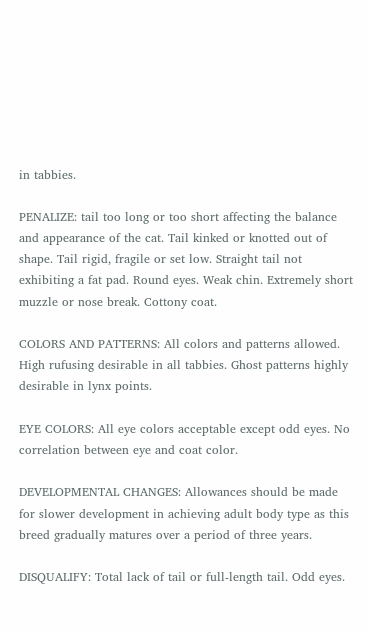in tabbies.

PENALIZE: tail too long or too short affecting the balance and appearance of the cat. Tail kinked or knotted out of shape. Tail rigid, fragile or set low. Straight tail not exhibiting a fat pad. Round eyes. Weak chin. Extremely short muzzle or nose break. Cottony coat.

COLORS AND PATTERNS: All colors and patterns allowed. High rufusing desirable in all tabbies. Ghost patterns highly desirable in lynx points.

EYE COLORS: All eye colors acceptable except odd eyes. No correlation between eye and coat color.

DEVELOPMENTAL CHANGES: Allowances should be made for slower development in achieving adult body type as this breed gradually matures over a period of three years.

DISQUALIFY: Total lack of tail or full-length tail. Odd eyes.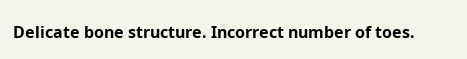Delicate bone structure. Incorrect number of toes.